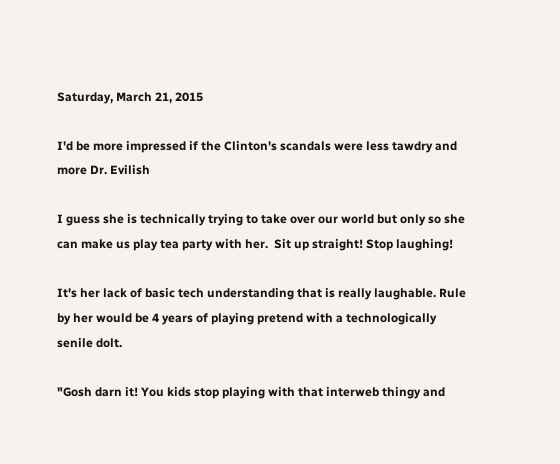Saturday, March 21, 2015

I'd be more impressed if the Clinton's scandals were less tawdry and more Dr. Evilish

I guess she is technically trying to take over our world but only so she can make us play tea party with her.  Sit up straight! Stop laughing!

It's her lack of basic tech understanding that is really laughable. Rule by her would be 4 years of playing pretend with a technologically senile dolt.

"Gosh darn it! You kids stop playing with that interweb thingy and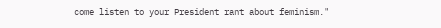come listen to your President rant about feminism."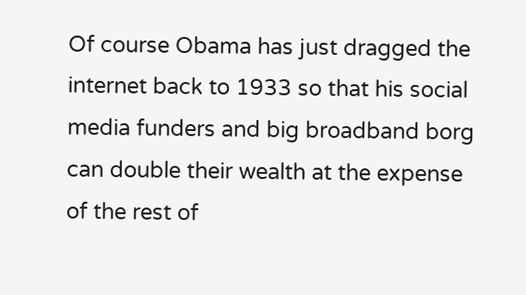Of course Obama has just dragged the internet back to 1933 so that his social media funders and big broadband borg can double their wealth at the expense of the rest of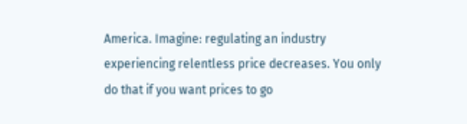America. Imagine: regulating an industry experiencing relentless price decreases. You only do that if you want prices to go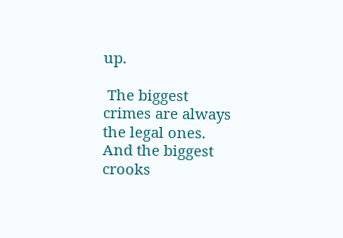up.

 The biggest crimes are always the legal ones. And the biggest crooks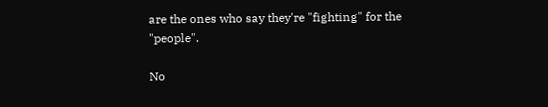are the ones who say they're "fighting" for the "people".

No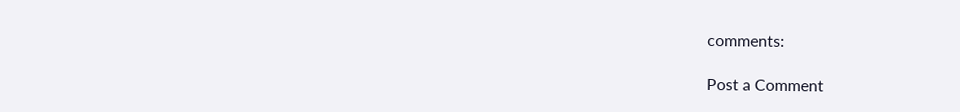comments:

Post a Comment